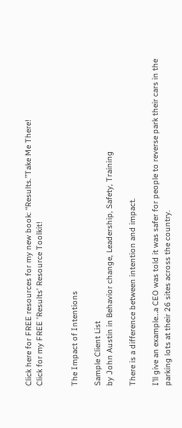Click here for FREE resources for my new book: “Results.”Take Me There!
Click for my FREE 'Results' Resource Toolkit!


The Impact of Intentions

Sample Client List
by John Austin in Behavior change, Leadership, Safety, Training

There is a difference between intention and impact.

I’ll give an example…a CEO was told it was safer for people to reverse park their cars in the parking lots at their 26 sites across the country.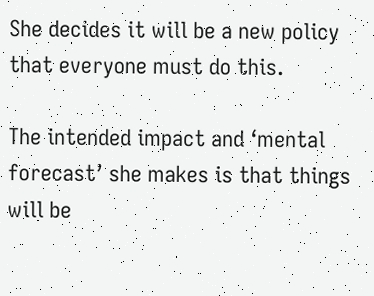She decides it will be a new policy that everyone must do this.

The intended impact and ‘mental forecast’ she makes is that things will be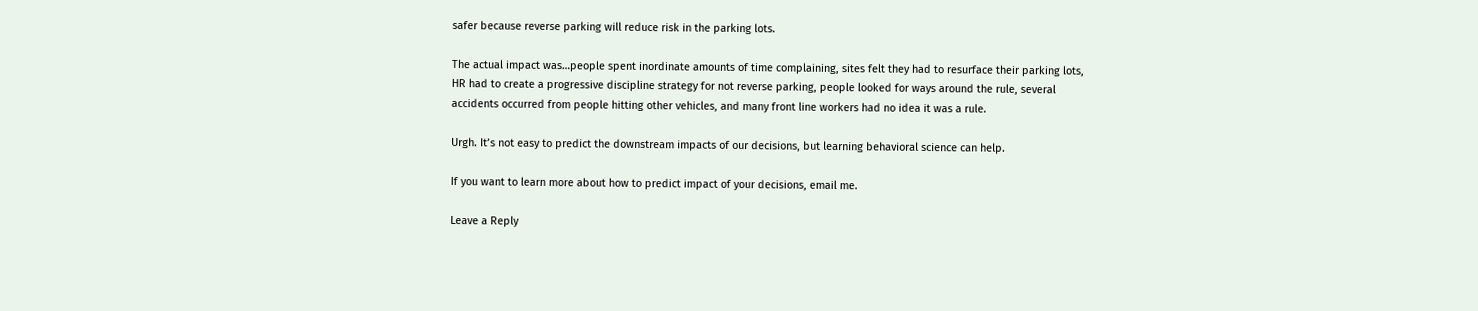safer because reverse parking will reduce risk in the parking lots.

The actual impact was…people spent inordinate amounts of time complaining, sites felt they had to resurface their parking lots, HR had to create a progressive discipline strategy for not reverse parking, people looked for ways around the rule, several accidents occurred from people hitting other vehicles, and many front line workers had no idea it was a rule.

Urgh. It’s not easy to predict the downstream impacts of our decisions, but learning behavioral science can help.

If you want to learn more about how to predict impact of your decisions, email me.

Leave a Reply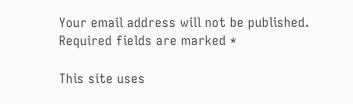Your email address will not be published. Required fields are marked *

This site uses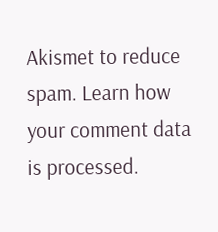Akismet to reduce spam. Learn how your comment data is processed.